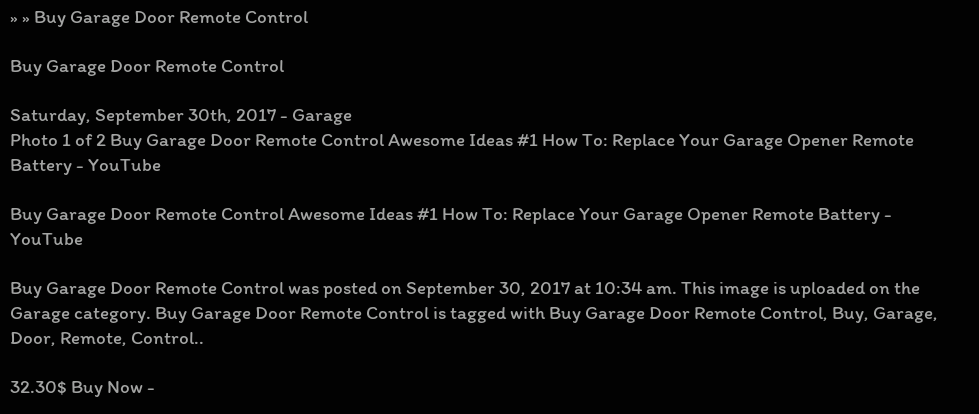» » Buy Garage Door Remote Control

Buy Garage Door Remote Control

Saturday, September 30th, 2017 - Garage
Photo 1 of 2 Buy Garage Door Remote Control Awesome Ideas #1 How To: Replace Your Garage Opener Remote Battery - YouTube

Buy Garage Door Remote Control Awesome Ideas #1 How To: Replace Your Garage Opener Remote Battery - YouTube

Buy Garage Door Remote Control was posted on September 30, 2017 at 10:34 am. This image is uploaded on the Garage category. Buy Garage Door Remote Control is tagged with Buy Garage Door Remote Control, Buy, Garage, Door, Remote, Control..

32.30$ Buy Now -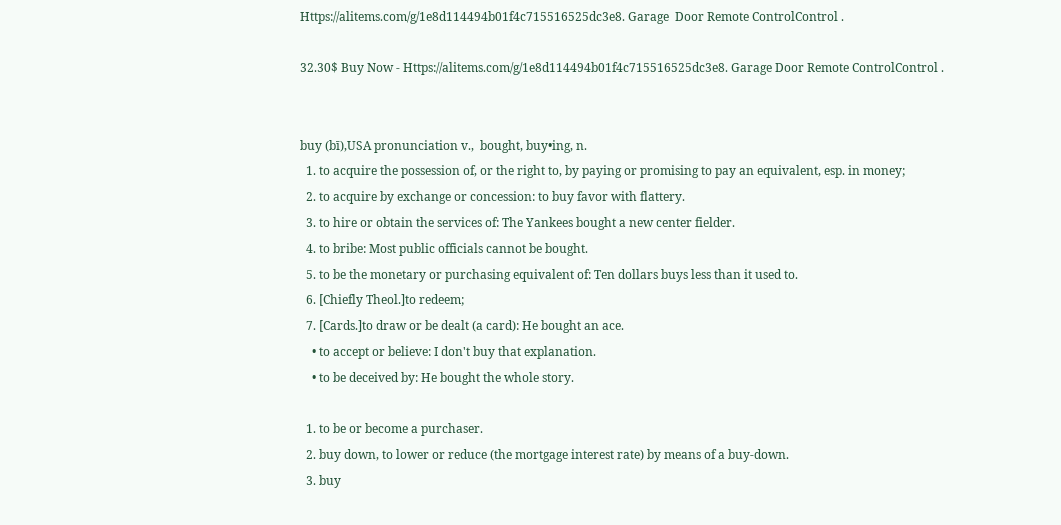Https://alitems.com/g/1e8d114494b01f4c715516525dc3e8. Garage  Door Remote ControlControl .

32.30$ Buy Now - Https://alitems.com/g/1e8d114494b01f4c715516525dc3e8. Garage Door Remote ControlControl .


buy (bī),USA pronunciation v.,  bought, buy•ing, n.
  1. to acquire the possession of, or the right to, by paying or promising to pay an equivalent, esp. in money;
  2. to acquire by exchange or concession: to buy favor with flattery.
  3. to hire or obtain the services of: The Yankees bought a new center fielder.
  4. to bribe: Most public officials cannot be bought.
  5. to be the monetary or purchasing equivalent of: Ten dollars buys less than it used to.
  6. [Chiefly Theol.]to redeem;
  7. [Cards.]to draw or be dealt (a card): He bought an ace.
    • to accept or believe: I don't buy that explanation.
    • to be deceived by: He bought the whole story.

  1. to be or become a purchaser.
  2. buy down, to lower or reduce (the mortgage interest rate) by means of a buy-down.
  3. buy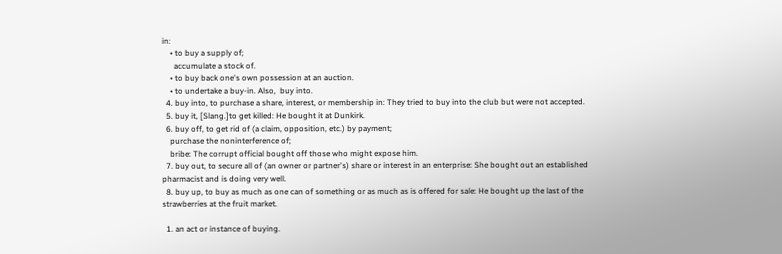in:
    • to buy a supply of;
      accumulate a stock of.
    • to buy back one's own possession at an auction.
    • to undertake a buy-in. Also,  buy into.
  4. buy into, to purchase a share, interest, or membership in: They tried to buy into the club but were not accepted.
  5. buy it, [Slang.]to get killed: He bought it at Dunkirk.
  6. buy off, to get rid of (a claim, opposition, etc.) by payment;
    purchase the noninterference of;
    bribe: The corrupt official bought off those who might expose him.
  7. buy out, to secure all of (an owner or partner's) share or interest in an enterprise: She bought out an established pharmacist and is doing very well.
  8. buy up, to buy as much as one can of something or as much as is offered for sale: He bought up the last of the strawberries at the fruit market.

  1. an act or instance of buying.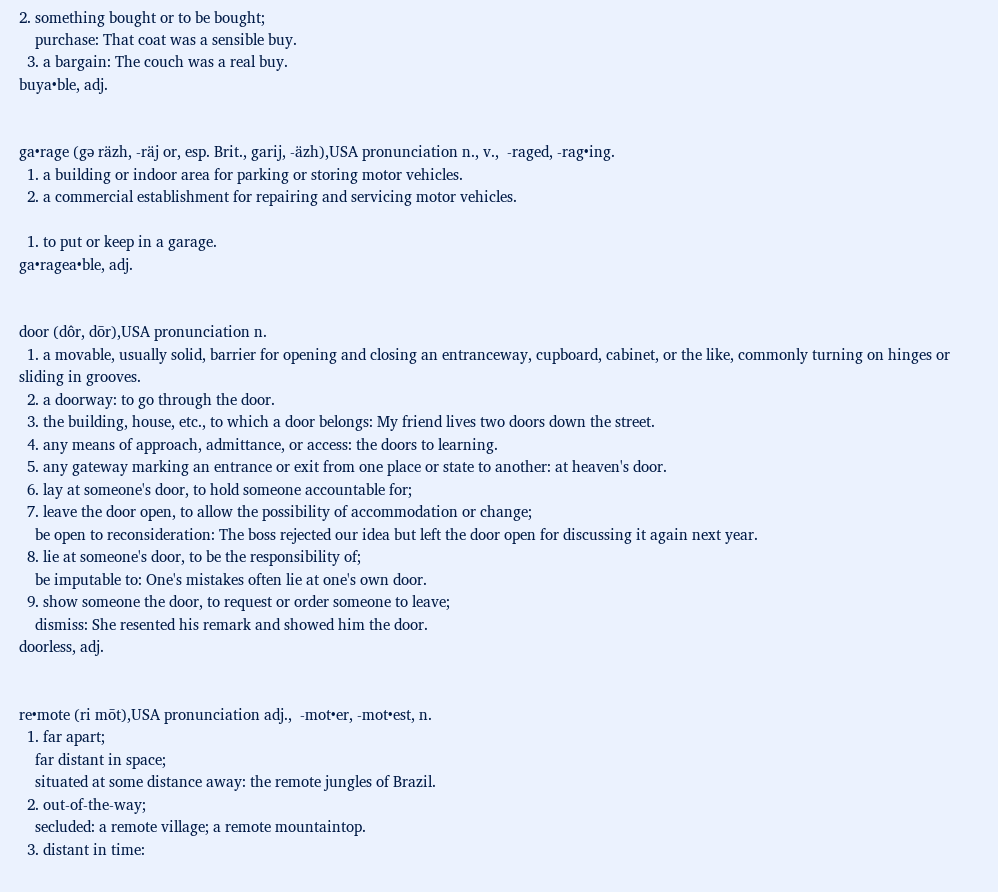2. something bought or to be bought;
    purchase: That coat was a sensible buy.
  3. a bargain: The couch was a real buy.
buya•ble, adj.


ga•rage (gə räzh, -räj or, esp. Brit., garij, -äzh),USA pronunciation n., v.,  -raged, -rag•ing.
  1. a building or indoor area for parking or storing motor vehicles.
  2. a commercial establishment for repairing and servicing motor vehicles.

  1. to put or keep in a garage.
ga•ragea•ble, adj.


door (dôr, dōr),USA pronunciation n.
  1. a movable, usually solid, barrier for opening and closing an entranceway, cupboard, cabinet, or the like, commonly turning on hinges or sliding in grooves.
  2. a doorway: to go through the door.
  3. the building, house, etc., to which a door belongs: My friend lives two doors down the street.
  4. any means of approach, admittance, or access: the doors to learning.
  5. any gateway marking an entrance or exit from one place or state to another: at heaven's door.
  6. lay at someone's door, to hold someone accountable for;
  7. leave the door open, to allow the possibility of accommodation or change;
    be open to reconsideration: The boss rejected our idea but left the door open for discussing it again next year.
  8. lie at someone's door, to be the responsibility of;
    be imputable to: One's mistakes often lie at one's own door.
  9. show someone the door, to request or order someone to leave;
    dismiss: She resented his remark and showed him the door.
doorless, adj.


re•mote (ri mōt),USA pronunciation adj.,  -mot•er, -mot•est, n.
  1. far apart;
    far distant in space;
    situated at some distance away: the remote jungles of Brazil.
  2. out-of-the-way;
    secluded: a remote village; a remote mountaintop.
  3. distant in time: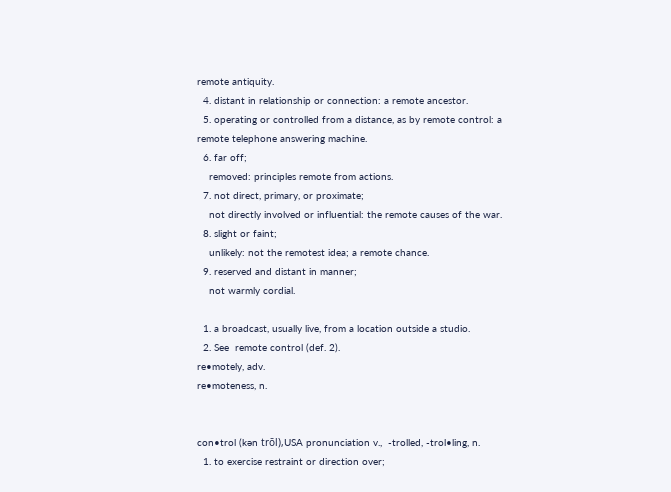remote antiquity.
  4. distant in relationship or connection: a remote ancestor.
  5. operating or controlled from a distance, as by remote control: a remote telephone answering machine.
  6. far off;
    removed: principles remote from actions.
  7. not direct, primary, or proximate;
    not directly involved or influential: the remote causes of the war.
  8. slight or faint;
    unlikely: not the remotest idea; a remote chance.
  9. reserved and distant in manner;
    not warmly cordial.

  1. a broadcast, usually live, from a location outside a studio.
  2. See  remote control (def. 2).
re•motely, adv.
re•moteness, n.


con•trol (kən trōl),USA pronunciation v.,  -trolled, -trol•ling, n.
  1. to exercise restraint or direction over;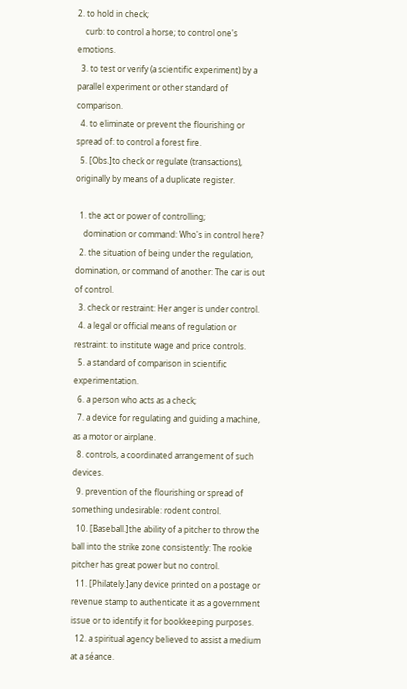2. to hold in check;
    curb: to control a horse; to control one's emotions.
  3. to test or verify (a scientific experiment) by a parallel experiment or other standard of comparison.
  4. to eliminate or prevent the flourishing or spread of: to control a forest fire.
  5. [Obs.]to check or regulate (transactions), originally by means of a duplicate register.

  1. the act or power of controlling;
    domination or command: Who's in control here?
  2. the situation of being under the regulation, domination, or command of another: The car is out of control.
  3. check or restraint: Her anger is under control.
  4. a legal or official means of regulation or restraint: to institute wage and price controls.
  5. a standard of comparison in scientific experimentation.
  6. a person who acts as a check;
  7. a device for regulating and guiding a machine, as a motor or airplane.
  8. controls, a coordinated arrangement of such devices.
  9. prevention of the flourishing or spread of something undesirable: rodent control.
  10. [Baseball.]the ability of a pitcher to throw the ball into the strike zone consistently: The rookie pitcher has great power but no control.
  11. [Philately.]any device printed on a postage or revenue stamp to authenticate it as a government issue or to identify it for bookkeeping purposes.
  12. a spiritual agency believed to assist a medium at a séance.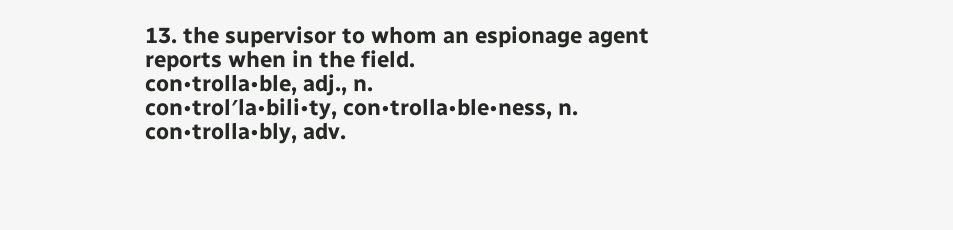13. the supervisor to whom an espionage agent reports when in the field.
con•trolla•ble, adj., n.
con•trol′la•bili•ty, con•trolla•ble•ness, n.
con•trolla•bly, adv.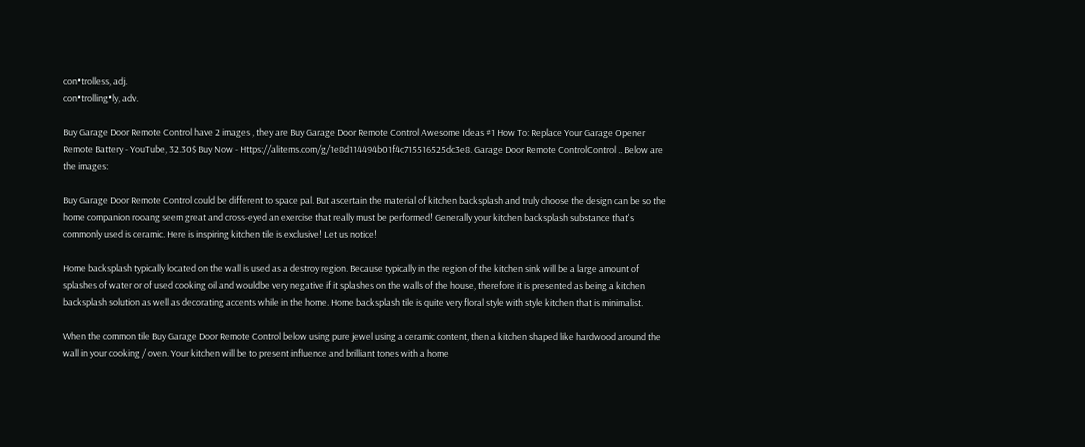con•trolless, adj.
con•trolling•ly, adv.

Buy Garage Door Remote Control have 2 images , they are Buy Garage Door Remote Control Awesome Ideas #1 How To: Replace Your Garage Opener Remote Battery - YouTube, 32.30$ Buy Now - Https://alitems.com/g/1e8d114494b01f4c715516525dc3e8. Garage Door Remote ControlControl .. Below are the images:

Buy Garage Door Remote Control could be different to space pal. But ascertain the material of kitchen backsplash and truly choose the design can be so the home companion rooang seem great and cross-eyed an exercise that really must be performed! Generally your kitchen backsplash substance that's commonly used is ceramic. Here is inspiring kitchen tile is exclusive! Let us notice!

Home backsplash typically located on the wall is used as a destroy region. Because typically in the region of the kitchen sink will be a large amount of splashes of water or of used cooking oil and wouldbe very negative if it splashes on the walls of the house, therefore it is presented as being a kitchen backsplash solution as well as decorating accents while in the home. Home backsplash tile is quite very floral style with style kitchen that is minimalist.

When the common tile Buy Garage Door Remote Control below using pure jewel using a ceramic content, then a kitchen shaped like hardwood around the wall in your cooking / oven. Your kitchen will be to present influence and brilliant tones with a home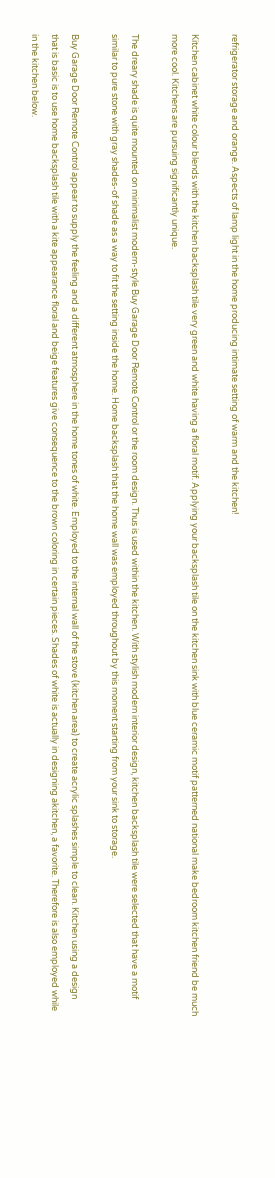refrigerator storage and orange. Aspects of lamp light in the home producing intimate setting of warm and the kitchen!

Kitchen cabinet white colour blends with the kitchen backsplash tile very green and white having a floral motif. Applying your backsplash tile on the kitchen sink with blue ceramic motif patterned national make bedroom kitchen friend be much more cool. Kitchens are pursuing significantly unique.

The dreary shade is quite mounted on minimalist modern-style Buy Garage Door Remote Control or the room design. Thus is used within the kitchen. With stylish modern interior design, kitchen backsplash tile were selected that have a motif similar to pure stone with gray shades-of shade as a way to fit the setting inside the home. Home backsplash that the home wall was employed throughout by this moment starting from your sink to storage.

Buy Garage Door Remote Control appear to supply the feeling and a different atmosphere in the home tones of white. Employed to the internal wall of the stove (kitchen area) to create acrylic splashes simple to clean. Kitchen using a design that is basic is to use home backsplash tile with a kite appearance floral and beige features give consequence to the brown coloring in certain pieces. Shades of white is actually in designing akitchen, a favorite. Therefore is also employed while in the kitchen below.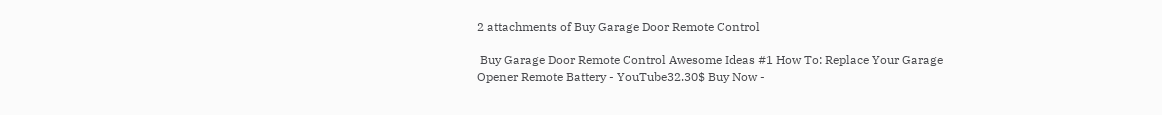2 attachments of Buy Garage Door Remote Control

 Buy Garage Door Remote Control Awesome Ideas #1 How To: Replace Your Garage Opener Remote Battery - YouTube32.30$ Buy Now -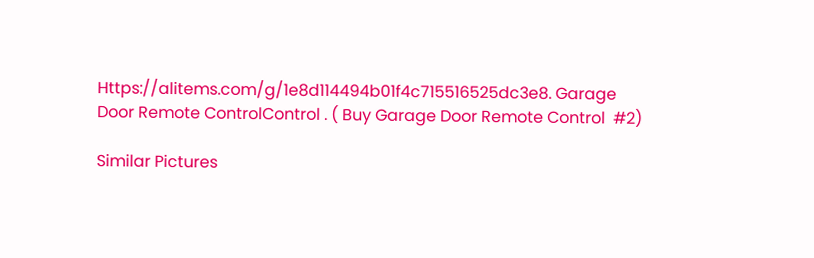Https://alitems.com/g/1e8d114494b01f4c715516525dc3e8. Garage  Door Remote ControlControl . ( Buy Garage Door Remote Control  #2)

Similar Pictures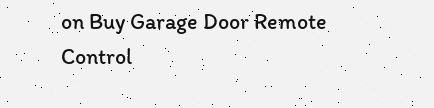on Buy Garage Door Remote Control